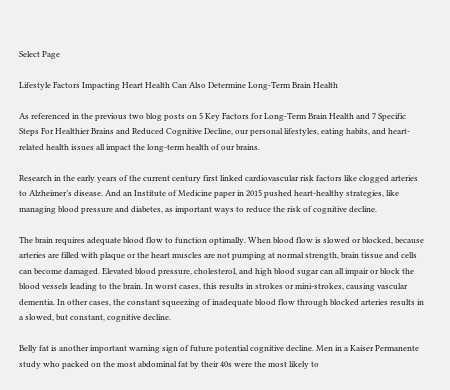Select Page

Lifestyle Factors Impacting Heart Health Can Also Determine Long-Term Brain Health

As referenced in the previous two blog posts on 5 Key Factors for Long-Term Brain Health and 7 Specific Steps For Healthier Brains and Reduced Cognitive Decline, our personal lifestyles, eating habits, and heart-related health issues all impact the long-term health of our brains.

Research in the early years of the current century first linked cardiovascular risk factors like clogged arteries to Alzheimer’s disease. And an Institute of Medicine paper in 2015 pushed heart-healthy strategies, like managing blood pressure and diabetes, as important ways to reduce the risk of cognitive decline.

The brain requires adequate blood flow to function optimally. When blood flow is slowed or blocked, because arteries are filled with plaque or the heart muscles are not pumping at normal strength, brain tissue and cells can become damaged. Elevated blood pressure, cholesterol, and high blood sugar can all impair or block the blood vessels leading to the brain. In worst cases, this results in strokes or mini-strokes, causing vascular dementia. In other cases, the constant squeezing of inadequate blood flow through blocked arteries results in a slowed, but constant, cognitive decline.

Belly fat is another important warning sign of future potential cognitive decline. Men in a Kaiser Permanente study who packed on the most abdominal fat by their 40s were the most likely to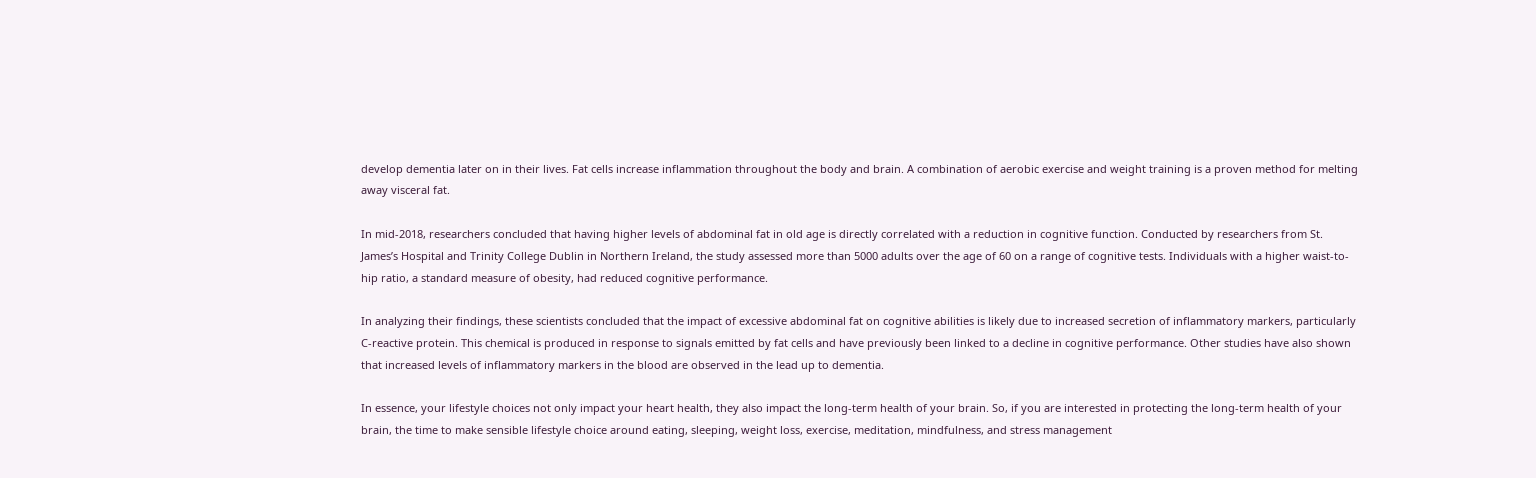develop dementia later on in their lives. Fat cells increase inflammation throughout the body and brain. A combination of aerobic exercise and weight training is a proven method for melting away visceral fat.

In mid-2018, researchers concluded that having higher levels of abdominal fat in old age is directly correlated with a reduction in cognitive function. Conducted by researchers from St. James’s Hospital and Trinity College Dublin in Northern Ireland, the study assessed more than 5000 adults over the age of 60 on a range of cognitive tests. Individuals with a higher waist-to-hip ratio, a standard measure of obesity, had reduced cognitive performance.

In analyzing their findings, these scientists concluded that the impact of excessive abdominal fat on cognitive abilities is likely due to increased secretion of inflammatory markers, particularly C-reactive protein. This chemical is produced in response to signals emitted by fat cells and have previously been linked to a decline in cognitive performance. Other studies have also shown that increased levels of inflammatory markers in the blood are observed in the lead up to dementia.

In essence, your lifestyle choices not only impact your heart health, they also impact the long-term health of your brain. So, if you are interested in protecting the long-term health of your brain, the time to make sensible lifestyle choice around eating, sleeping, weight loss, exercise, meditation, mindfulness, and stress management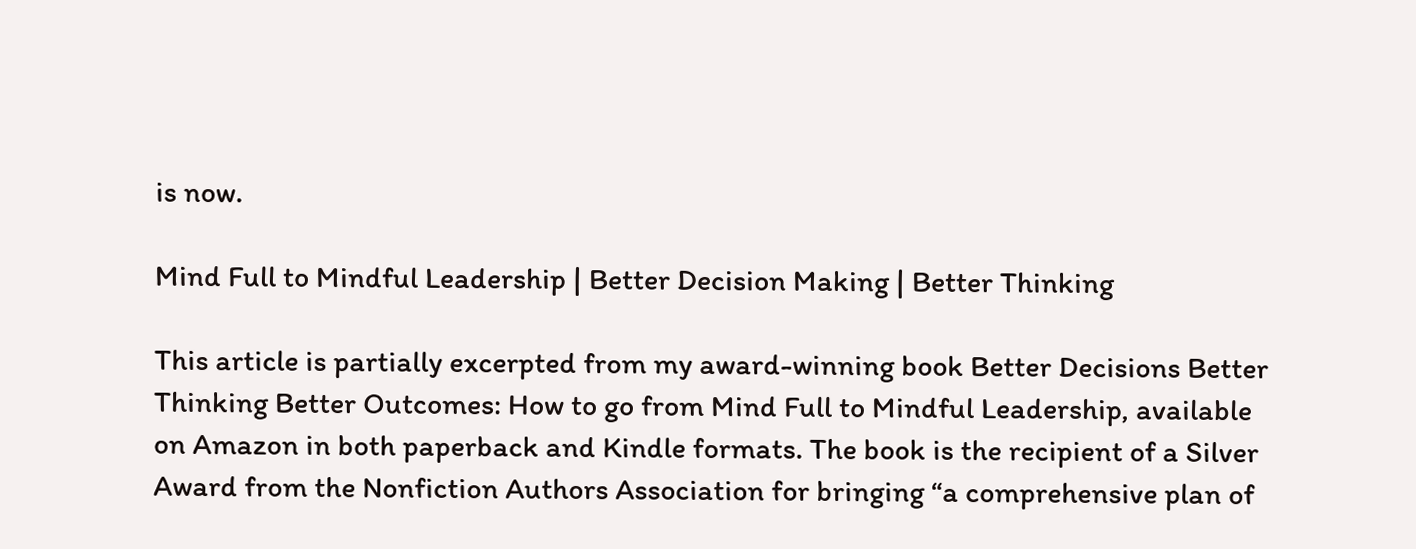is now.

Mind Full to Mindful Leadership | Better Decision Making | Better Thinking

This article is partially excerpted from my award-winning book Better Decisions Better Thinking Better Outcomes: How to go from Mind Full to Mindful Leadership, available on Amazon in both paperback and Kindle formats. The book is the recipient of a Silver Award from the Nonfiction Authors Association for bringing “a comprehensive plan of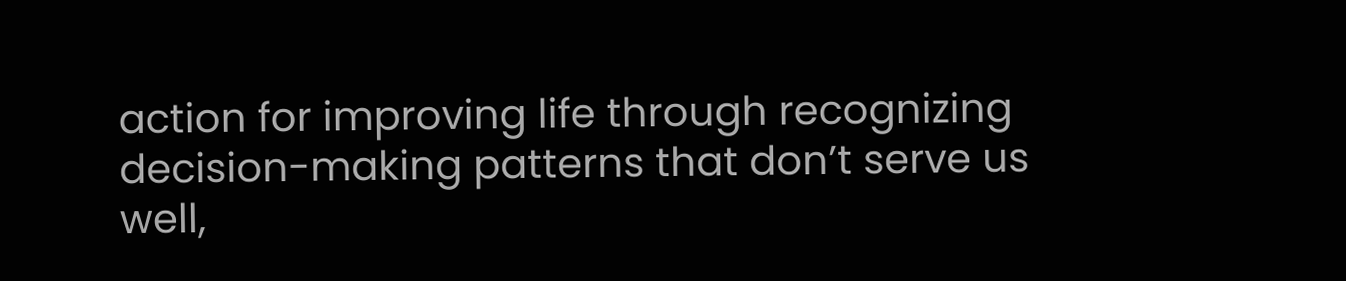action for improving life through recognizing decision-making patterns that don’t serve us well,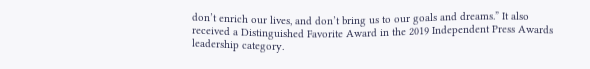don’t enrich our lives, and don’t bring us to our goals and dreams.” It also received a Distinguished Favorite Award in the 2019 Independent Press Awards leadership category.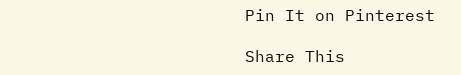Pin It on Pinterest

Share This